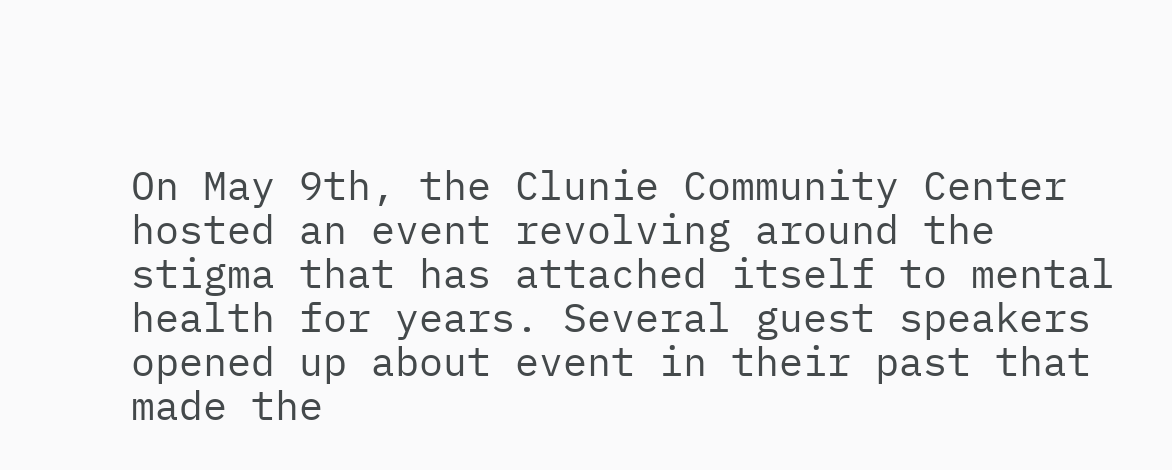On May 9th, the Clunie Community Center hosted an event revolving around the stigma that has attached itself to mental health for years. Several guest speakers opened up about event in their past that made the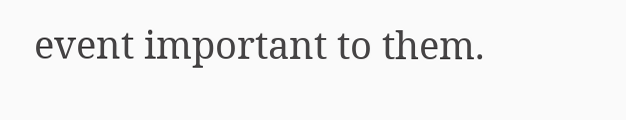event important to them.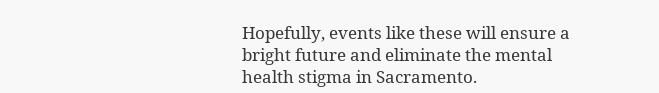Hopefully, events like these will ensure a bright future and eliminate the mental health stigma in Sacramento.